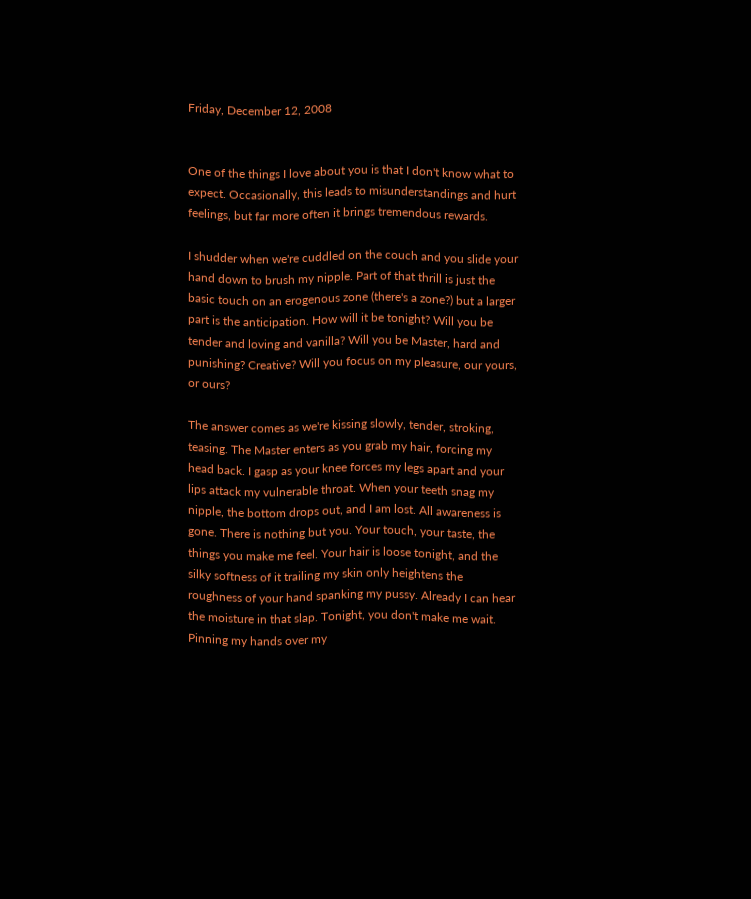Friday, December 12, 2008


One of the things I love about you is that I don't know what to expect. Occasionally, this leads to misunderstandings and hurt feelings, but far more often it brings tremendous rewards.

I shudder when we're cuddled on the couch and you slide your hand down to brush my nipple. Part of that thrill is just the basic touch on an erogenous zone (there's a zone?) but a larger part is the anticipation. How will it be tonight? Will you be tender and loving and vanilla? Will you be Master, hard and punishing? Creative? Will you focus on my pleasure, our yours, or ours?

The answer comes as we're kissing slowly, tender, stroking, teasing. The Master enters as you grab my hair, forcing my head back. I gasp as your knee forces my legs apart and your lips attack my vulnerable throat. When your teeth snag my nipple, the bottom drops out, and I am lost. All awareness is gone. There is nothing but you. Your touch, your taste, the things you make me feel. Your hair is loose tonight, and the silky softness of it trailing my skin only heightens the roughness of your hand spanking my pussy. Already I can hear the moisture in that slap. Tonight, you don't make me wait. Pinning my hands over my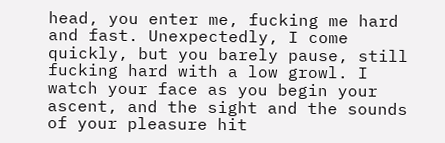head, you enter me, fucking me hard and fast. Unexpectedly, I come quickly, but you barely pause, still fucking hard with a low growl. I watch your face as you begin your ascent, and the sight and the sounds of your pleasure hit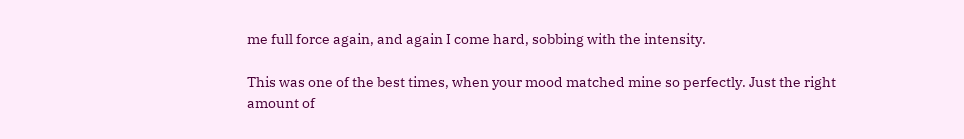me full force again, and again I come hard, sobbing with the intensity.

This was one of the best times, when your mood matched mine so perfectly. Just the right amount of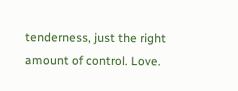tenderness, just the right amount of control. Love.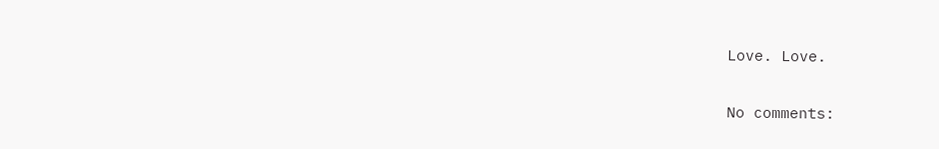Love. Love.

No comments: